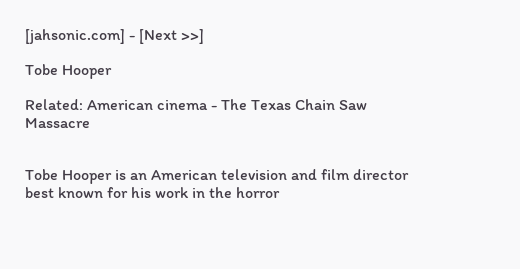[jahsonic.com] - [Next >>]

Tobe Hooper

Related: American cinema - The Texas Chain Saw Massacre


Tobe Hooper is an American television and film director best known for his work in the horror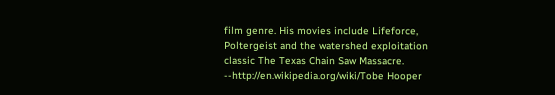film genre. His movies include Lifeforce, Poltergeist and the watershed exploitation classic The Texas Chain Saw Massacre. --http://en.wikipedia.org/wiki/Tobe Hooper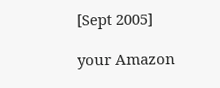[Sept 2005]

your Amazon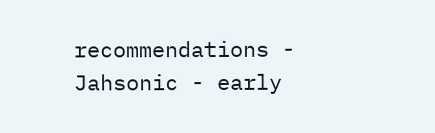recommendations - Jahsonic - early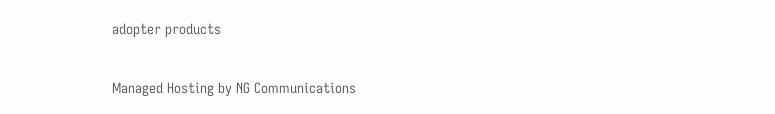adopter products

Managed Hosting by NG Communications